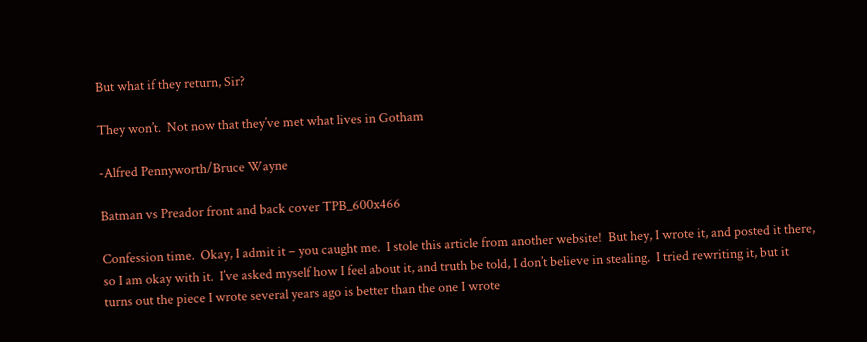But what if they return, Sir?

They won’t.  Not now that they’ve met what lives in Gotham

-Alfred Pennyworth/Bruce Wayne

Batman vs Preador front and back cover TPB_600x466

Confession time.  Okay, I admit it – you caught me.  I stole this article from another website!  But hey, I wrote it, and posted it there, so I am okay with it.  I’ve asked myself how I feel about it, and truth be told, I don’t believe in stealing.  I tried rewriting it, but it turns out the piece I wrote several years ago is better than the one I wrote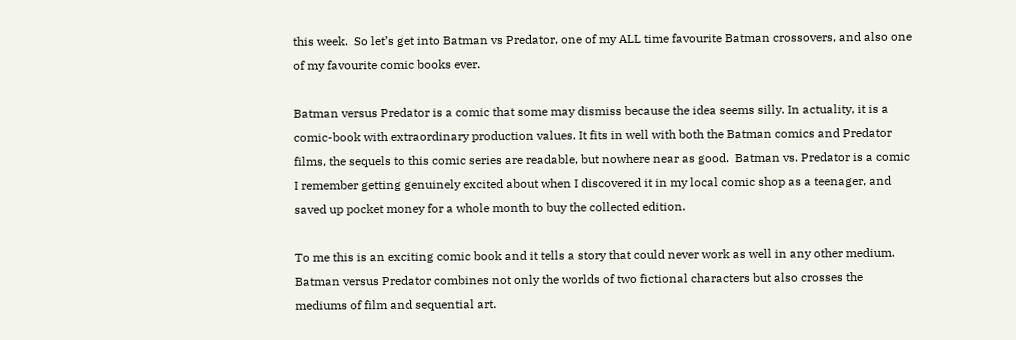this week.  So let’s get into Batman vs Predator, one of my ALL time favourite Batman crossovers, and also one of my favourite comic books ever.

Batman versus Predator is a comic that some may dismiss because the idea seems silly. In actuality, it is a comic-book with extraordinary production values. It fits in well with both the Batman comics and Predator films, the sequels to this comic series are readable, but nowhere near as good.  Batman vs. Predator is a comic I remember getting genuinely excited about when I discovered it in my local comic shop as a teenager, and saved up pocket money for a whole month to buy the collected edition.

To me this is an exciting comic book and it tells a story that could never work as well in any other medium. Batman versus Predator combines not only the worlds of two fictional characters but also crosses the mediums of film and sequential art.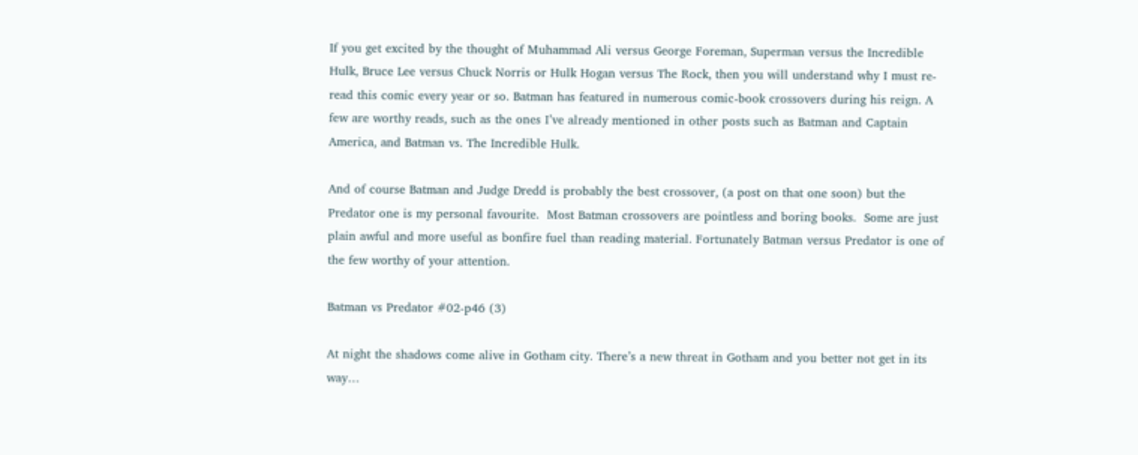If you get excited by the thought of Muhammad Ali versus George Foreman, Superman versus the Incredible Hulk, Bruce Lee versus Chuck Norris or Hulk Hogan versus The Rock, then you will understand why I must re-read this comic every year or so. Batman has featured in numerous comic-book crossovers during his reign. A few are worthy reads, such as the ones I’ve already mentioned in other posts such as Batman and Captain America, and Batman vs. The Incredible Hulk.

And of course Batman and Judge Dredd is probably the best crossover, (a post on that one soon) but the Predator one is my personal favourite.  Most Batman crossovers are pointless and boring books.  Some are just plain awful and more useful as bonfire fuel than reading material. Fortunately Batman versus Predator is one of the few worthy of your attention.

Batman vs Predator #02-p46 (3)

At night the shadows come alive in Gotham city. There’s a new threat in Gotham and you better not get in its way…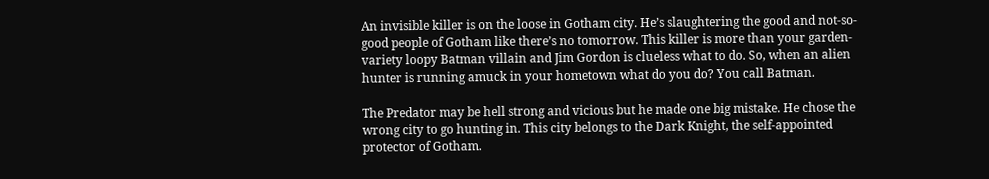An invisible killer is on the loose in Gotham city. He’s slaughtering the good and not-so-good people of Gotham like there’s no tomorrow. This killer is more than your garden-variety loopy Batman villain and Jim Gordon is clueless what to do. So, when an alien hunter is running amuck in your hometown what do you do? You call Batman.

The Predator may be hell strong and vicious but he made one big mistake. He chose the wrong city to go hunting in. This city belongs to the Dark Knight, the self-appointed protector of Gotham.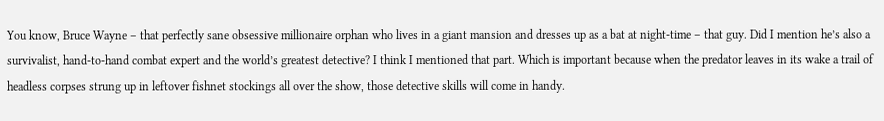You know, Bruce Wayne – that perfectly sane obsessive millionaire orphan who lives in a giant mansion and dresses up as a bat at night-time – that guy. Did I mention he’s also a survivalist, hand-to-hand combat expert and the world’s greatest detective? I think I mentioned that part. Which is important because when the predator leaves in its wake a trail of headless corpses strung up in leftover fishnet stockings all over the show, those detective skills will come in handy.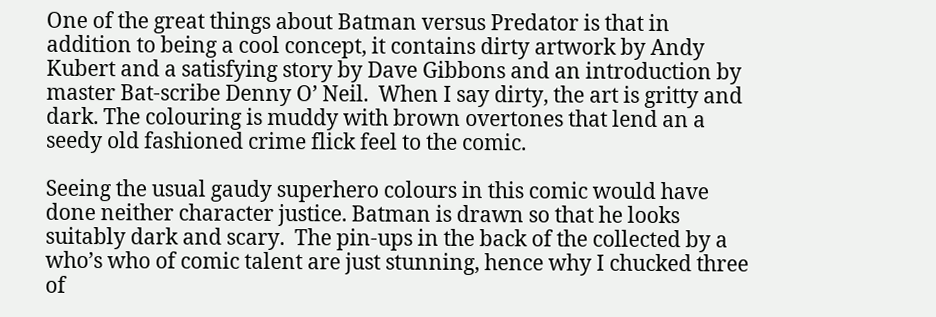One of the great things about Batman versus Predator is that in addition to being a cool concept, it contains dirty artwork by Andy Kubert and a satisfying story by Dave Gibbons and an introduction by master Bat-scribe Denny O’ Neil.  When I say dirty, the art is gritty and dark. The colouring is muddy with brown overtones that lend an a seedy old fashioned crime flick feel to the comic.

Seeing the usual gaudy superhero colours in this comic would have done neither character justice. Batman is drawn so that he looks suitably dark and scary.  The pin-ups in the back of the collected by a who’s who of comic talent are just stunning, hence why I chucked three of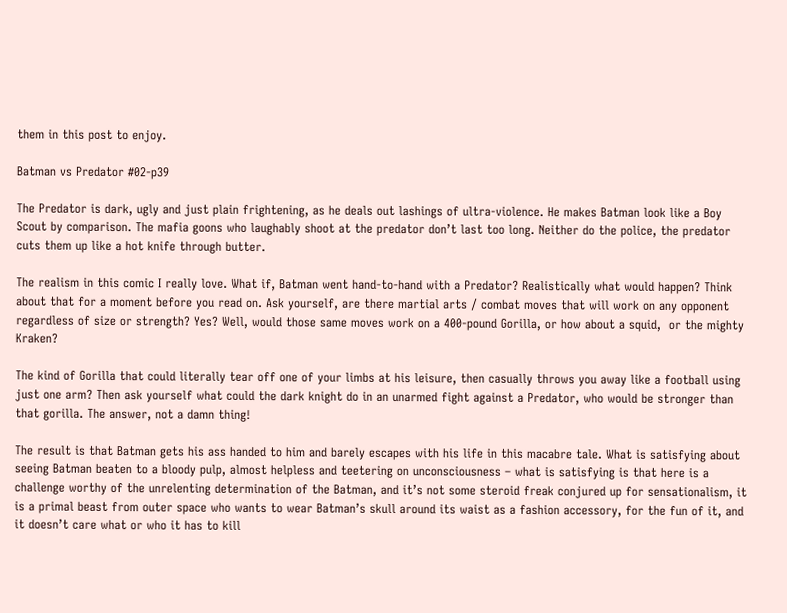them in this post to enjoy.

Batman vs Predator #02-p39

The Predator is dark, ugly and just plain frightening, as he deals out lashings of ultra-violence. He makes Batman look like a Boy Scout by comparison. The mafia goons who laughably shoot at the predator don’t last too long. Neither do the police, the predator cuts them up like a hot knife through butter.

The realism in this comic I really love. What if, Batman went hand-to-hand with a Predator? Realistically what would happen? Think about that for a moment before you read on. Ask yourself, are there martial arts / combat moves that will work on any opponent regardless of size or strength? Yes? Well, would those same moves work on a 400-pound Gorilla, or how about a squid,  or the mighty Kraken?

The kind of Gorilla that could literally tear off one of your limbs at his leisure, then casually throws you away like a football using just one arm? Then ask yourself what could the dark knight do in an unarmed fight against a Predator, who would be stronger than that gorilla. The answer, not a damn thing!

The result is that Batman gets his ass handed to him and barely escapes with his life in this macabre tale. What is satisfying about seeing Batman beaten to a bloody pulp, almost helpless and teetering on unconsciousness – what is satisfying is that here is a challenge worthy of the unrelenting determination of the Batman, and it’s not some steroid freak conjured up for sensationalism, it is a primal beast from outer space who wants to wear Batman’s skull around its waist as a fashion accessory, for the fun of it, and it doesn’t care what or who it has to kill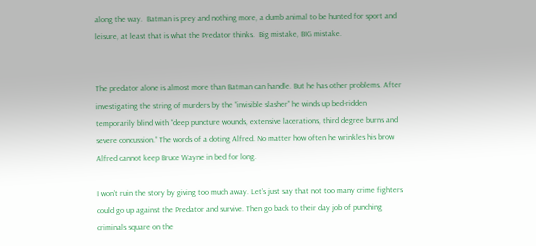along the way.  Batman is prey and nothing more, a dumb animal to be hunted for sport and leisure, at least that is what the Predator thinks.  Big mistake, BIG mistake.


The predator alone is almost more than Batman can handle. But he has other problems. After investigating the string of murders by the “invisible slasher” he winds up bed-ridden temporarily blind with “deep puncture wounds, extensive lacerations, third degree burns and severe concussion.” The words of a doting Alfred. No matter how often he wrinkles his brow Alfred cannot keep Bruce Wayne in bed for long.

I won’t ruin the story by giving too much away. Let’s just say that not too many crime fighters could go up against the Predator and survive. Then go back to their day job of punching criminals square on the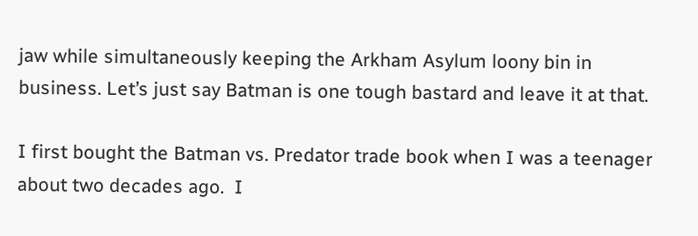jaw while simultaneously keeping the Arkham Asylum loony bin in business. Let’s just say Batman is one tough bastard and leave it at that.

I first bought the Batman vs. Predator trade book when I was a teenager about two decades ago.  I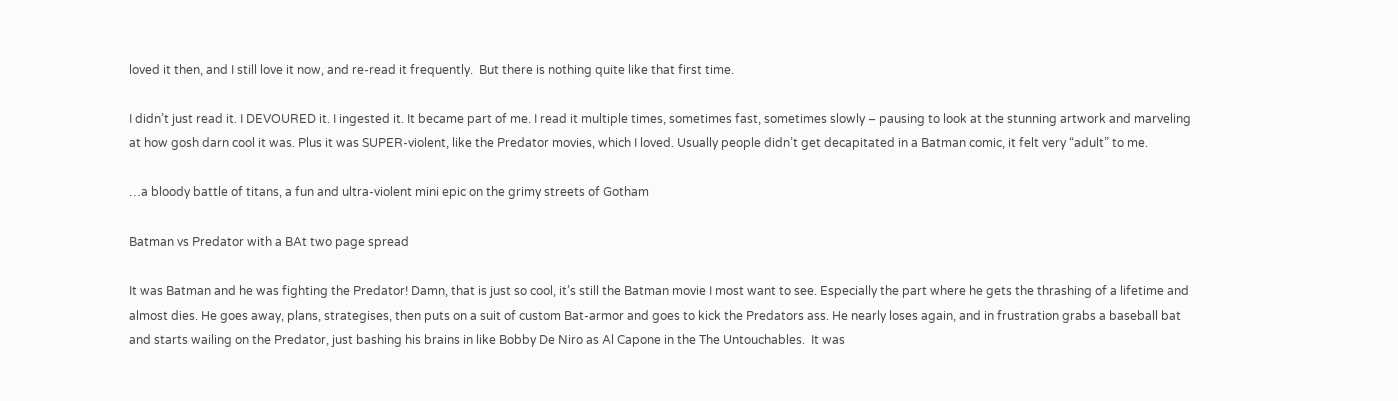loved it then, and I still love it now, and re-read it frequently.  But there is nothing quite like that first time.

I didn’t just read it. I DEVOURED it. I ingested it. It became part of me. I read it multiple times, sometimes fast, sometimes slowly – pausing to look at the stunning artwork and marveling at how gosh darn cool it was. Plus it was SUPER-violent, like the Predator movies, which I loved. Usually people didn’t get decapitated in a Batman comic, it felt very “adult” to me.

…a bloody battle of titans, a fun and ultra-violent mini epic on the grimy streets of Gotham

Batman vs Predator with a BAt two page spread

It was Batman and he was fighting the Predator! Damn, that is just so cool, it’s still the Batman movie I most want to see. Especially the part where he gets the thrashing of a lifetime and almost dies. He goes away, plans, strategises, then puts on a suit of custom Bat-armor and goes to kick the Predators ass. He nearly loses again, and in frustration grabs a baseball bat and starts wailing on the Predator, just bashing his brains in like Bobby De Niro as Al Capone in the The Untouchables.  It was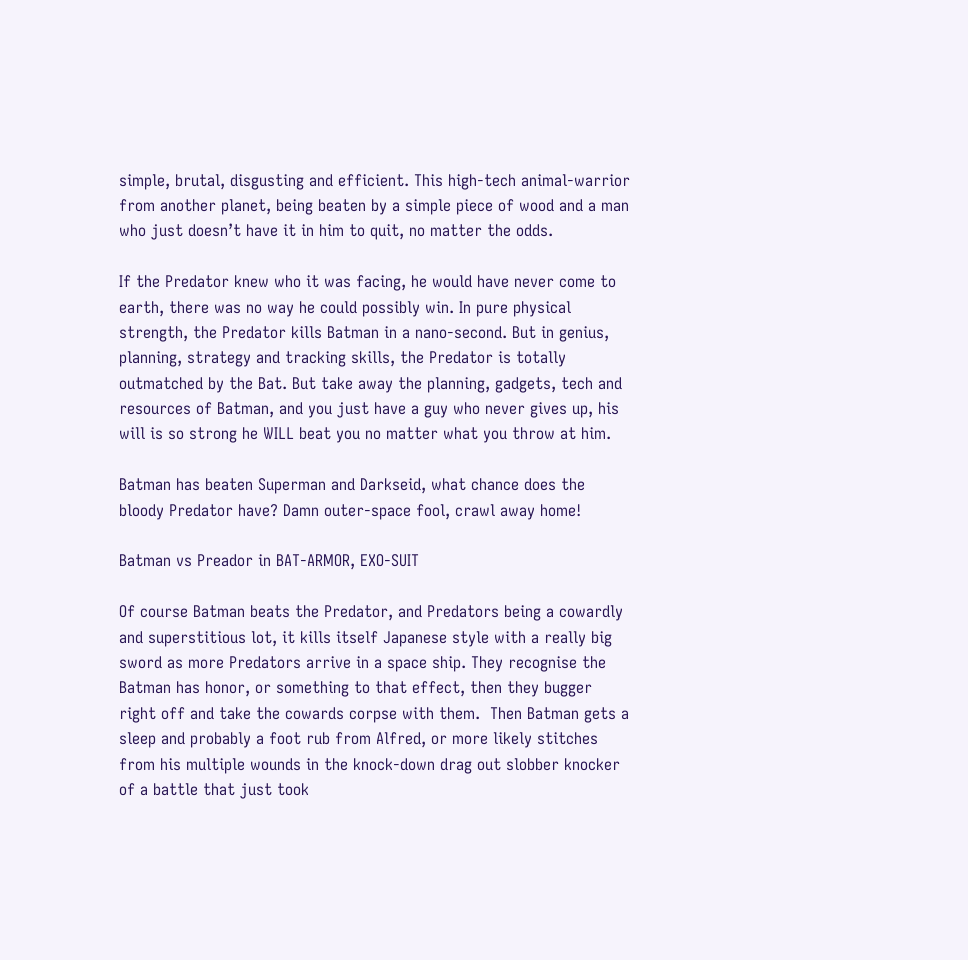simple, brutal, disgusting and efficient. This high-tech animal-warrior from another planet, being beaten by a simple piece of wood and a man who just doesn’t have it in him to quit, no matter the odds.

If the Predator knew who it was facing, he would have never come to earth, there was no way he could possibly win. In pure physical strength, the Predator kills Batman in a nano-second. But in genius, planning, strategy and tracking skills, the Predator is totally outmatched by the Bat. But take away the planning, gadgets, tech and resources of Batman, and you just have a guy who never gives up, his will is so strong he WILL beat you no matter what you throw at him.

Batman has beaten Superman and Darkseid, what chance does the bloody Predator have? Damn outer-space fool, crawl away home!

Batman vs Preador in BAT-ARMOR, EXO-SUIT

Of course Batman beats the Predator, and Predators being a cowardly and superstitious lot, it kills itself Japanese style with a really big sword as more Predators arrive in a space ship. They recognise the Batman has honor, or something to that effect, then they bugger right off and take the cowards corpse with them.  Then Batman gets a sleep and probably a foot rub from Alfred, or more likely stitches from his multiple wounds in the knock-down drag out slobber knocker of a battle that just took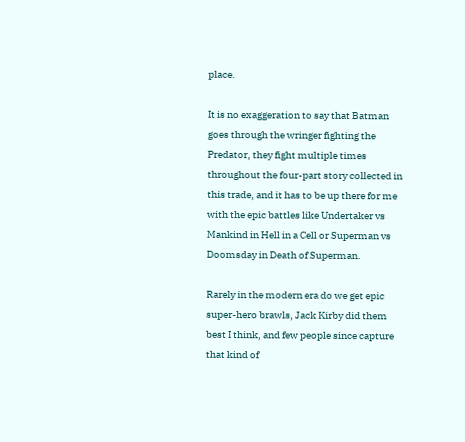place.

It is no exaggeration to say that Batman goes through the wringer fighting the Predator, they fight multiple times throughout the four-part story collected in this trade, and it has to be up there for me with the epic battles like Undertaker vs Mankind in Hell in a Cell or Superman vs Doomsday in Death of Superman.

Rarely in the modern era do we get epic super-hero brawls, Jack Kirby did them best I think, and few people since capture that kind of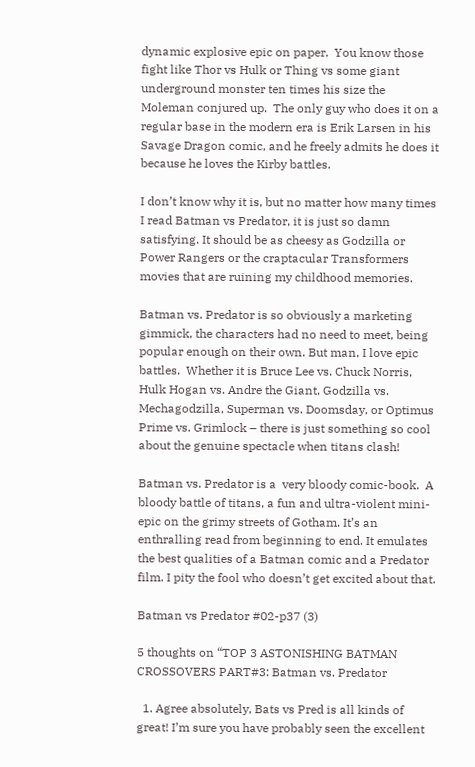dynamic explosive epic on paper.  You know those fight like Thor vs Hulk or Thing vs some giant underground monster ten times his size the Moleman conjured up.  The only guy who does it on a regular base in the modern era is Erik Larsen in his Savage Dragon comic, and he freely admits he does it because he loves the Kirby battles.

I don’t know why it is, but no matter how many times I read Batman vs Predator, it is just so damn satisfying. It should be as cheesy as Godzilla or Power Rangers or the craptacular Transformers movies that are ruining my childhood memories.

Batman vs. Predator is so obviously a marketing gimmick, the characters had no need to meet, being popular enough on their own. But man, I love epic battles.  Whether it is Bruce Lee vs. Chuck Norris, Hulk Hogan vs. Andre the Giant, Godzilla vs. Mechagodzilla, Superman vs. Doomsday, or Optimus Prime vs. Grimlock – there is just something so cool about the genuine spectacle when titans clash!

Batman vs. Predator is a  very bloody comic-book.  A bloody battle of titans, a fun and ultra-violent mini-epic on the grimy streets of Gotham. It’s an enthralling read from beginning to end. It emulates the best qualities of a Batman comic and a Predator film. I pity the fool who doesn’t get excited about that.

Batman vs Predator #02-p37 (3)

5 thoughts on “TOP 3 ASTONISHING BATMAN CROSSOVERS PART#3: Batman vs. Predator

  1. Agree absolutely, Bats vs Pred is all kinds of great! I’m sure you have probably seen the excellent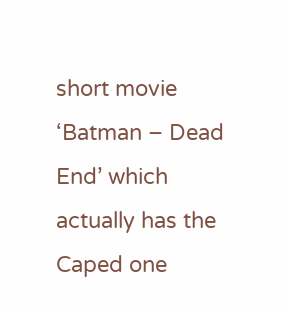short movie ‘Batman – Dead End’ which actually has the Caped one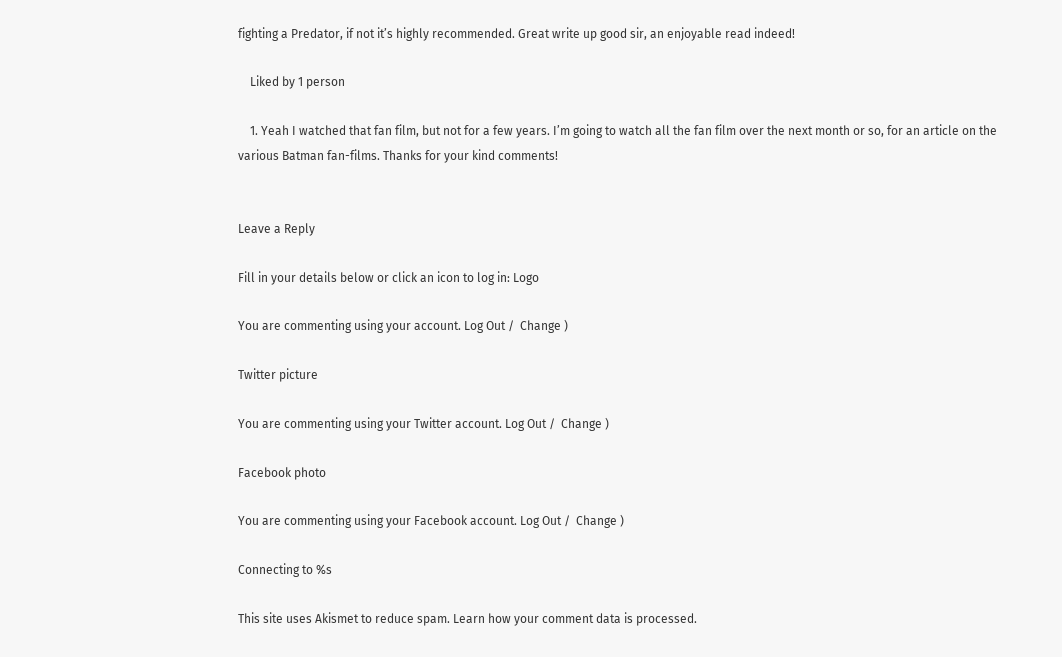fighting a Predator, if not it’s highly recommended. Great write up good sir, an enjoyable read indeed!

    Liked by 1 person

    1. Yeah I watched that fan film, but not for a few years. I’m going to watch all the fan film over the next month or so, for an article on the various Batman fan-films. Thanks for your kind comments!


Leave a Reply

Fill in your details below or click an icon to log in: Logo

You are commenting using your account. Log Out /  Change )

Twitter picture

You are commenting using your Twitter account. Log Out /  Change )

Facebook photo

You are commenting using your Facebook account. Log Out /  Change )

Connecting to %s

This site uses Akismet to reduce spam. Learn how your comment data is processed.